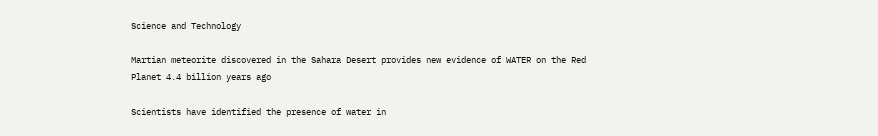Science and Technology

Martian meteorite discovered in the Sahara Desert provides new evidence of WATER on the Red Planet 4.4 billion years ago

Scientists have identified the presence of water in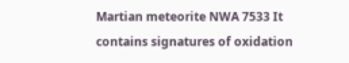Martian meteorite NWA 7533 It contains signatures of oxidation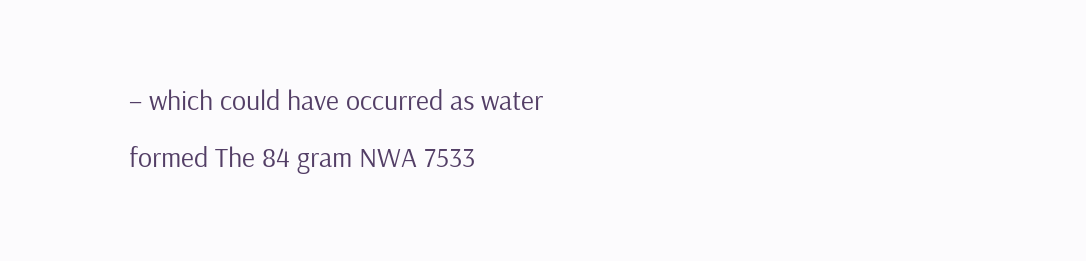– which could have occurred as water formed The 84 gram NWA 7533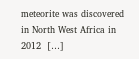meteorite was discovered in North West Africa in 2012  […]